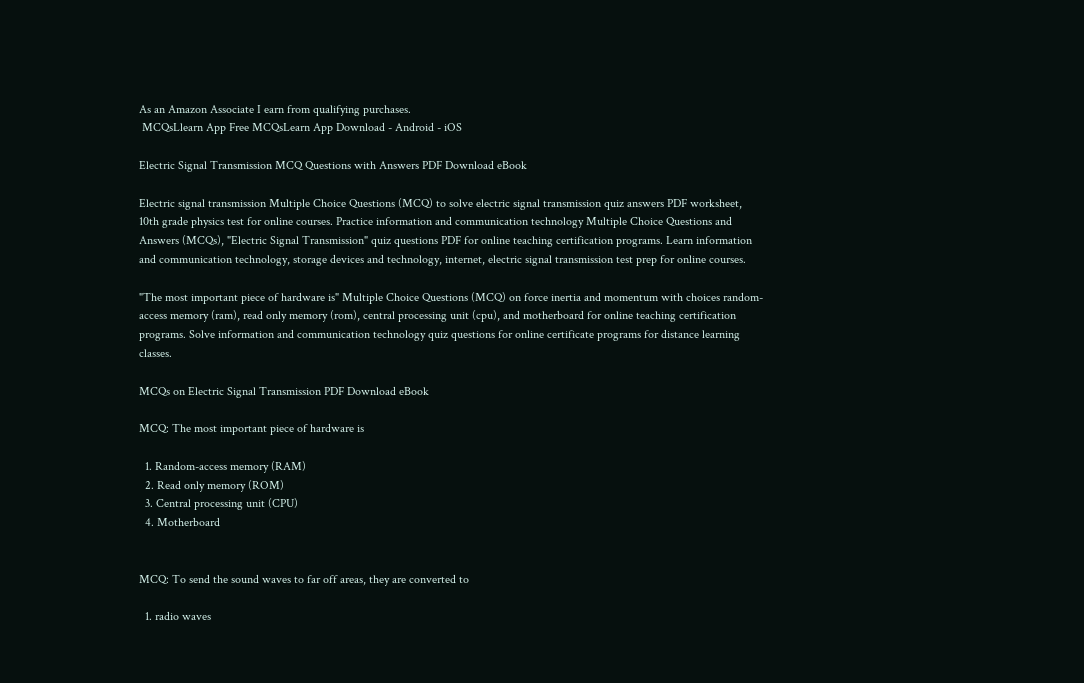As an Amazon Associate I earn from qualifying purchases.
 MCQsLlearn App Free MCQsLearn App Download - Android - iOS

Electric Signal Transmission MCQ Questions with Answers PDF Download eBook

Electric signal transmission Multiple Choice Questions (MCQ) to solve electric signal transmission quiz answers PDF worksheet, 10th grade physics test for online courses. Practice information and communication technology Multiple Choice Questions and Answers (MCQs), "Electric Signal Transmission" quiz questions PDF for online teaching certification programs. Learn information and communication technology, storage devices and technology, internet, electric signal transmission test prep for online courses.

"The most important piece of hardware is" Multiple Choice Questions (MCQ) on force inertia and momentum with choices random-access memory (ram), read only memory (rom), central processing unit (cpu), and motherboard for online teaching certification programs. Solve information and communication technology quiz questions for online certificate programs for distance learning classes.

MCQs on Electric Signal Transmission PDF Download eBook

MCQ: The most important piece of hardware is

  1. Random-access memory (RAM)
  2. Read only memory (ROM)
  3. Central processing unit (CPU)
  4. Motherboard


MCQ: To send the sound waves to far off areas, they are converted to

  1. radio waves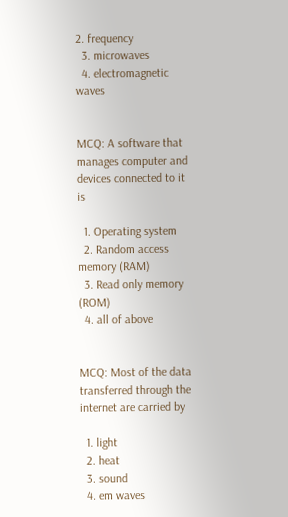2. frequency
  3. microwaves
  4. electromagnetic waves


MCQ: A software that manages computer and devices connected to it is

  1. Operating system
  2. Random access memory (RAM)
  3. Read only memory (ROM)
  4. all of above


MCQ: Most of the data transferred through the internet are carried by

  1. light
  2. heat
  3. sound
  4. em waves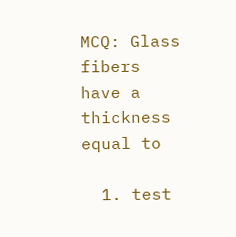MCQ: Glass fibers have a thickness equal to

  1. test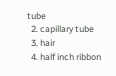tube
  2. capillary tube
  3. hair
  4. half inch ribbon